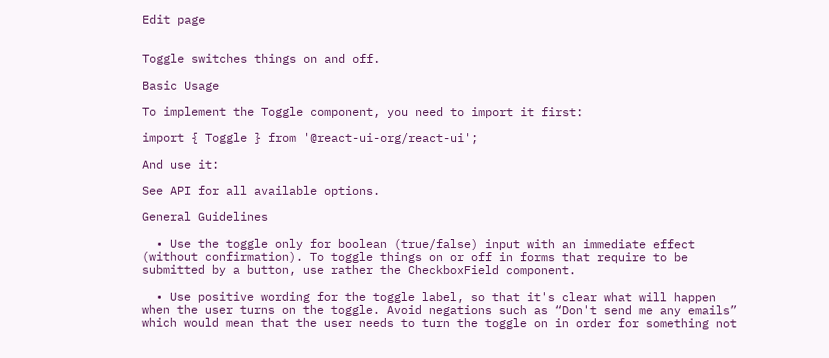Edit page


Toggle switches things on and off.

Basic Usage

To implement the Toggle component, you need to import it first:

import { Toggle } from '@react-ui-org/react-ui';

And use it:

See API for all available options.

General Guidelines

  • Use the toggle only for boolean (true/false) input with an immediate effect (without confirmation). To toggle things on or off in forms that require to be submitted by a button, use rather the CheckboxField component.

  • Use positive wording for the toggle label, so that it's clear what will happen when the user turns on the toggle. Avoid negations such as “Don't send me any emails” which would mean that the user needs to turn the toggle on in order for something not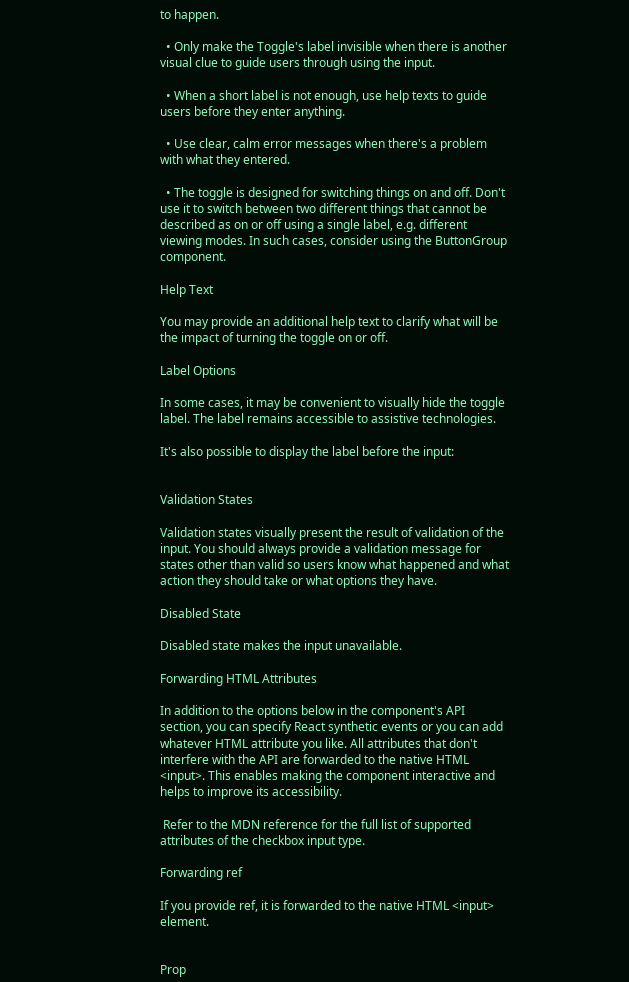to happen.

  • Only make the Toggle's label invisible when there is another visual clue to guide users through using the input.

  • When a short label is not enough, use help texts to guide users before they enter anything.

  • Use clear, calm error messages when there's a problem with what they entered.

  • The toggle is designed for switching things on and off. Don't use it to switch between two different things that cannot be described as on or off using a single label, e.g. different viewing modes. In such cases, consider using the ButtonGroup component.

Help Text

You may provide an additional help text to clarify what will be the impact of turning the toggle on or off.

Label Options

In some cases, it may be convenient to visually hide the toggle label. The label remains accessible to assistive technologies.

It's also possible to display the label before the input:


Validation States

Validation states visually present the result of validation of the input. You should always provide a validation message for states other than valid so users know what happened and what action they should take or what options they have.

Disabled State

Disabled state makes the input unavailable.

Forwarding HTML Attributes

In addition to the options below in the component's API section, you can specify React synthetic events or you can add whatever HTML attribute you like. All attributes that don't interfere with the API are forwarded to the native HTML <input>. This enables making the component interactive and helps to improve its accessibility.

 Refer to the MDN reference for the full list of supported attributes of the checkbox input type.

Forwarding ref

If you provide ref, it is forwarded to the native HTML <input> element.


Prop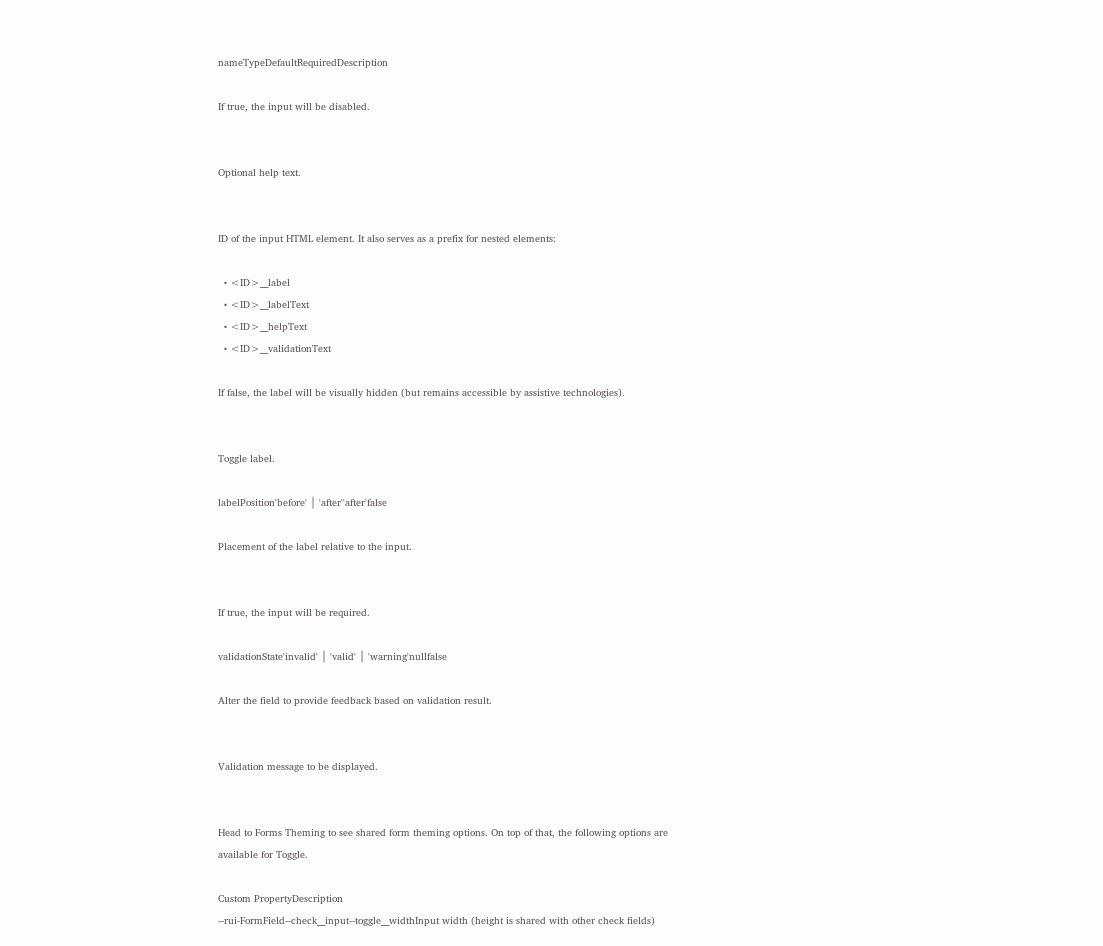nameTypeDefaultRequiredDescription

If true, the input will be disabled.


Optional help text.


ID of the input HTML element. It also serves as a prefix for nested elements:

  • <ID>__label
  • <ID>__labelText
  • <ID>__helpText
  • <ID>__validationText

If false, the label will be visually hidden (but remains accessible by assistive technologies).


Toggle label.

labelPosition'before' │ 'after''after'false

Placement of the label relative to the input.


If true, the input will be required.

validationState'invalid' │ 'valid' │ 'warning'nullfalse

Alter the field to provide feedback based on validation result.


Validation message to be displayed.


Head to Forms Theming to see shared form theming options. On top of that, the following options are available for Toggle.

Custom PropertyDescription
--rui-FormField--check__input--toggle__widthInput width (height is shared with other check fields)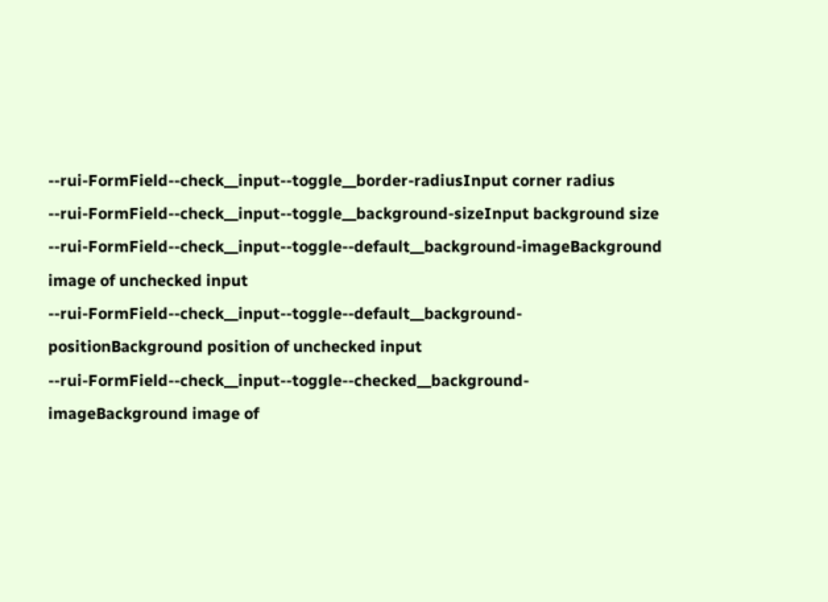--rui-FormField--check__input--toggle__border-radiusInput corner radius
--rui-FormField--check__input--toggle__background-sizeInput background size
--rui-FormField--check__input--toggle--default__background-imageBackground image of unchecked input
--rui-FormField--check__input--toggle--default__background-positionBackground position of unchecked input
--rui-FormField--check__input--toggle--checked__background-imageBackground image of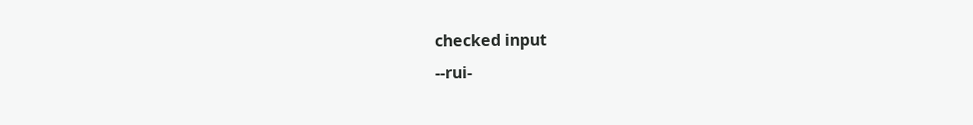checked input
--rui-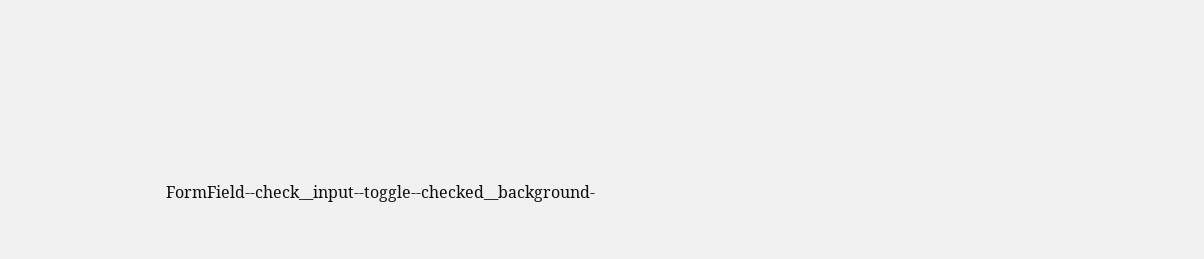FormField--check__input--toggle--checked__background-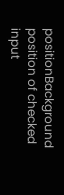positionBackground position of checked input